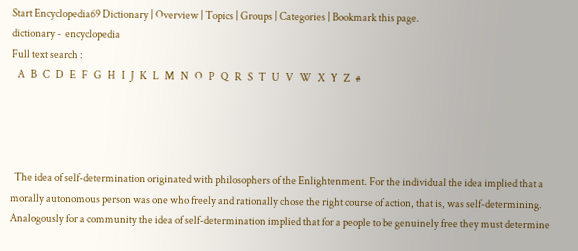Start Encyclopedia69 Dictionary | Overview | Topics | Groups | Categories | Bookmark this page.
dictionary -  encyclopedia
Full text search :
   A   B   C   D   E   F   G   H   I   J   K   L   M   N   O   P   Q   R   S   T   U   V   W   X   Y   Z   #




  The idea of self-determination originated with philosophers of the Enlightenment. For the individual the idea implied that a morally autonomous person was one who freely and rationally chose the right course of action, that is, was self-determining. Analogously for a community the idea of self-determination implied that for a people to be genuinely free they must determine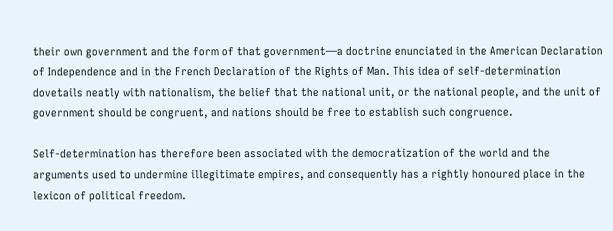their own government and the form of that government—a doctrine enunciated in the American Declaration of Independence and in the French Declaration of the Rights of Man. This idea of self-determination dovetails neatly with nationalism, the belief that the national unit, or the national people, and the unit of government should be congruent, and nations should be free to establish such congruence.

Self-determination has therefore been associated with the democratization of the world and the arguments used to undermine illegitimate empires, and consequently has a rightly honoured place in the lexicon of political freedom.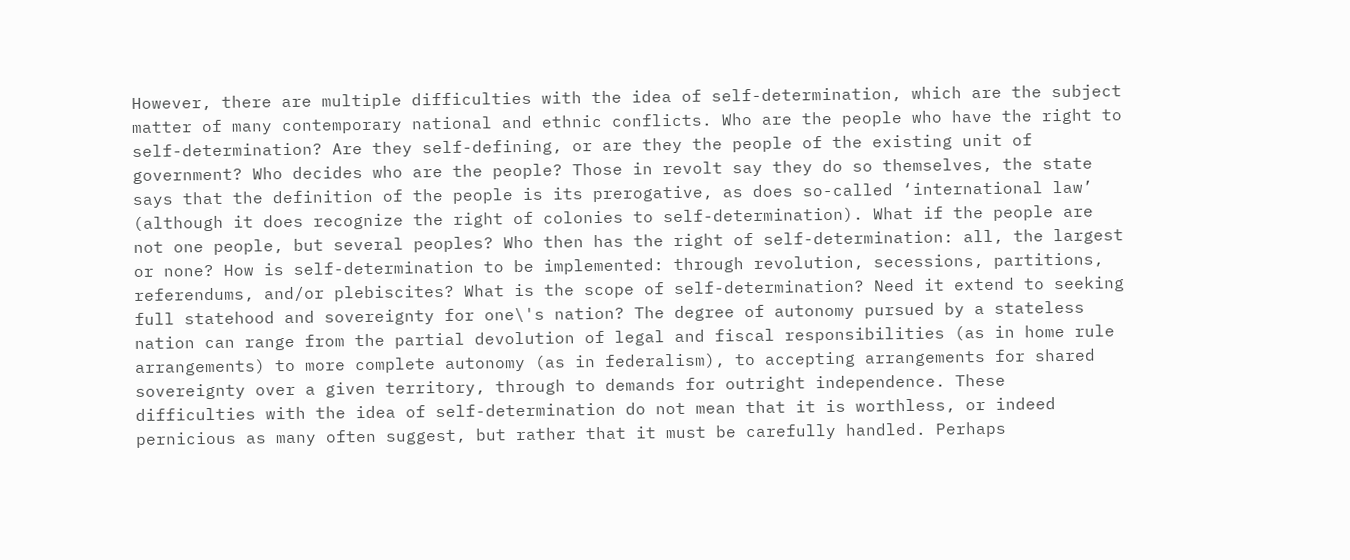However, there are multiple difficulties with the idea of self-determination, which are the subject matter of many contemporary national and ethnic conflicts. Who are the people who have the right to self-determination? Are they self-defining, or are they the people of the existing unit of government? Who decides who are the people? Those in revolt say they do so themselves, the state says that the definition of the people is its prerogative, as does so-called ‘international law’ (although it does recognize the right of colonies to self-determination). What if the people are not one people, but several peoples? Who then has the right of self-determination: all, the largest or none? How is self-determination to be implemented: through revolution, secessions, partitions, referendums, and/or plebiscites? What is the scope of self-determination? Need it extend to seeking full statehood and sovereignty for one\'s nation? The degree of autonomy pursued by a stateless nation can range from the partial devolution of legal and fiscal responsibilities (as in home rule arrangements) to more complete autonomy (as in federalism), to accepting arrangements for shared sovereignty over a given territory, through to demands for outright independence. These difficulties with the idea of self-determination do not mean that it is worthless, or indeed pernicious as many often suggest, but rather that it must be carefully handled. Perhaps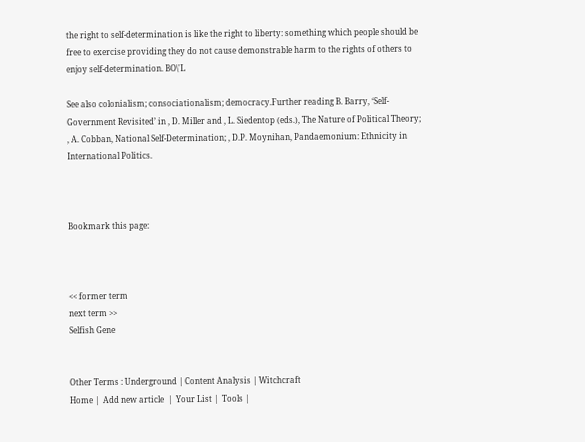the right to self-determination is like the right to liberty: something which people should be free to exercise providing they do not cause demonstrable harm to the rights of others to enjoy self-determination. BO\'L

See also colonialism; consociationalism; democracy.Further reading B. Barry, ‘Self-Government Revisited’ in , D. Miller and , L. Siedentop (eds.), The Nature of Political Theory; , A. Cobban, National Self-Determination; , D.P. Moynihan, Pandaemonium: Ethnicity in International Politics.



Bookmark this page:



<< former term
next term >>
Selfish Gene


Other Terms : Underground | Content Analysis | Witchcraft
Home |  Add new article  |  Your List |  Tools |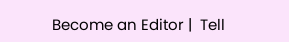Become an Editor |  Tell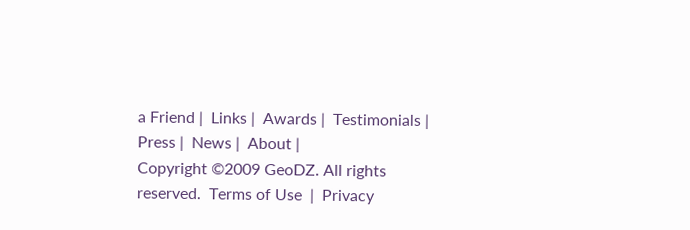a Friend |  Links |  Awards |  Testimonials |  Press |  News |  About |
Copyright ©2009 GeoDZ. All rights reserved.  Terms of Use  |  Privacy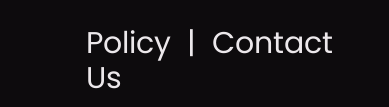Policy  |  Contact Us